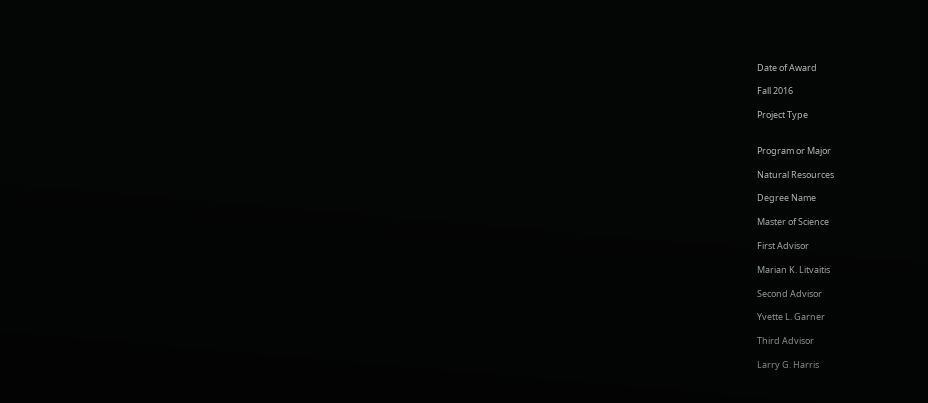Date of Award

Fall 2016

Project Type


Program or Major

Natural Resources

Degree Name

Master of Science

First Advisor

Marian K. Litvaitis

Second Advisor

Yvette L. Garner

Third Advisor

Larry G. Harris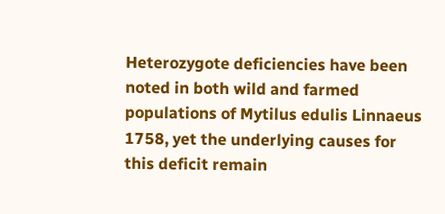Heterozygote deficiencies have been noted in both wild and farmed populations of Mytilus edulis Linnaeus 1758, yet the underlying causes for this deficit remain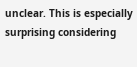unclear. This is especially surprising considering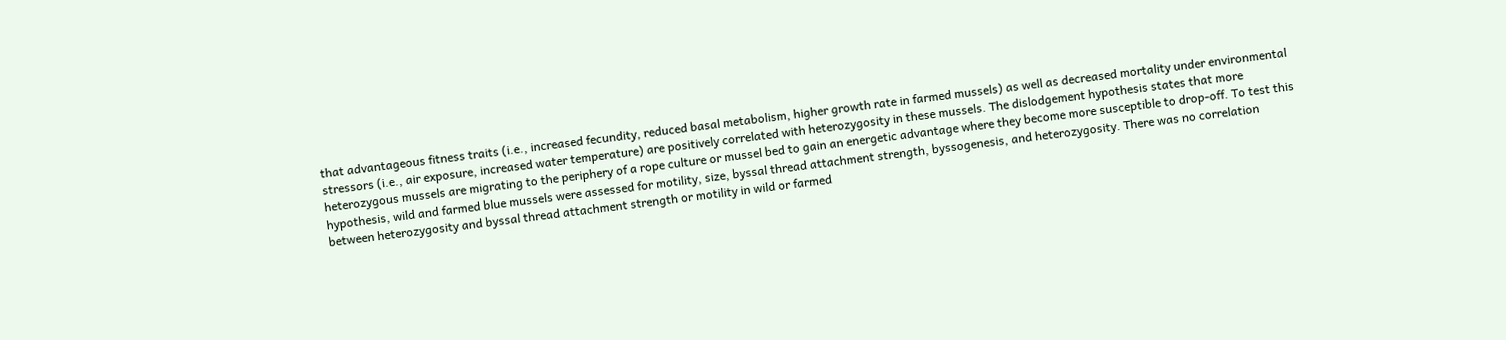that advantageous fitness traits (i.e., increased fecundity, reduced basal metabolism, higher growth rate in farmed mussels) as well as decreased mortality under environmental stressors (i.e., air exposure, increased water temperature) are positively correlated with heterozygosity in these mussels. The dislodgement hypothesis states that more heterozygous mussels are migrating to the periphery of a rope culture or mussel bed to gain an energetic advantage where they become more susceptible to drop-off. To test this hypothesis, wild and farmed blue mussels were assessed for motility, size, byssal thread attachment strength, byssogenesis, and heterozygosity. There was no correlation between heterozygosity and byssal thread attachment strength or motility in wild or farmed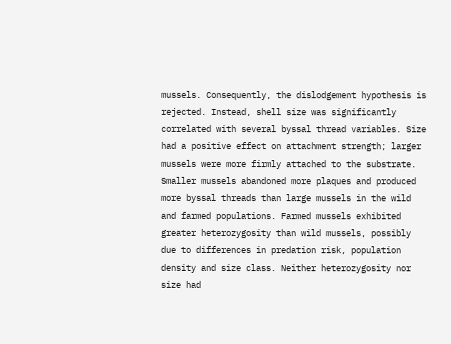mussels. Consequently, the dislodgement hypothesis is rejected. Instead, shell size was significantly correlated with several byssal thread variables. Size had a positive effect on attachment strength; larger mussels were more firmly attached to the substrate. Smaller mussels abandoned more plaques and produced more byssal threads than large mussels in the wild and farmed populations. Farmed mussels exhibited greater heterozygosity than wild mussels, possibly due to differences in predation risk, population density and size class. Neither heterozygosity nor size had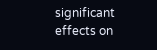significant effects on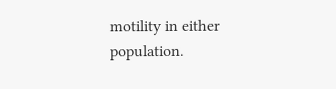motility in either population.